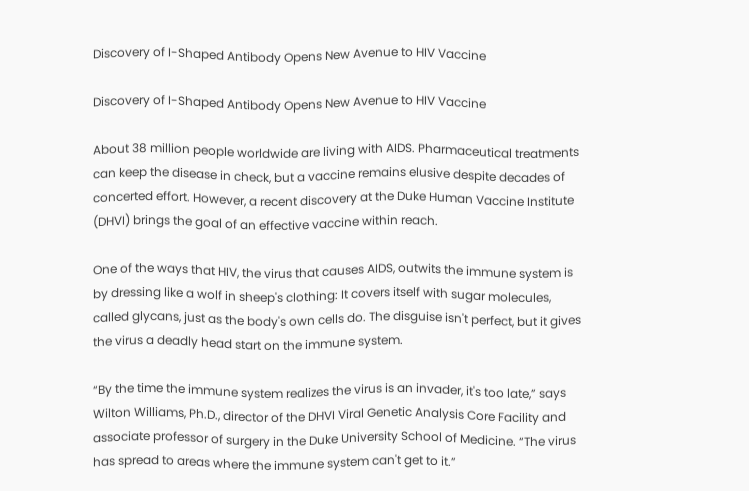Discovery of I-Shaped Antibody Opens New Avenue to HIV Vaccine

Discovery of I-Shaped Antibody Opens New Avenue to HIV Vaccine

About 38 million people worldwide are living with AIDS. Pharmaceutical treatments can keep the disease in check, but a vaccine remains elusive despite decades of concerted effort. However, a recent discovery at the Duke Human Vaccine Institute (DHVI) brings the goal of an effective vaccine within reach.

One of the ways that HIV, the virus that causes AIDS, outwits the immune system is by dressing like a wolf in sheep's clothing: It covers itself with sugar molecules, called glycans, just as the body's own cells do. The disguise isn't perfect, but it gives the virus a deadly head start on the immune system.

“By the time the immune system realizes the virus is an invader, it's too late,” says Wilton Williams, Ph.D., director of the DHVI Viral Genetic Analysis Core Facility and associate professor of surgery in the Duke University School of Medicine. “The virus has spread to areas where the immune system can't get to it.”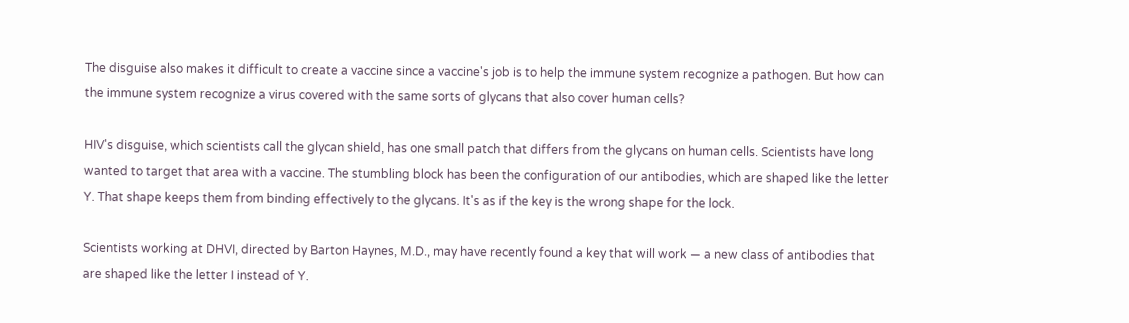The disguise also makes it difficult to create a vaccine since a vaccine's job is to help the immune system recognize a pathogen. But how can the immune system recognize a virus covered with the same sorts of glycans that also cover human cells?

HIV's disguise, which scientists call the glycan shield, has one small patch that differs from the glycans on human cells. Scientists have long wanted to target that area with a vaccine. The stumbling block has been the configuration of our antibodies, which are shaped like the letter Y. That shape keeps them from binding effectively to the glycans. It's as if the key is the wrong shape for the lock.

Scientists working at DHVI, directed by Barton Haynes, M.D., may have recently found a key that will work — a new class of antibodies that are shaped like the letter I instead of Y.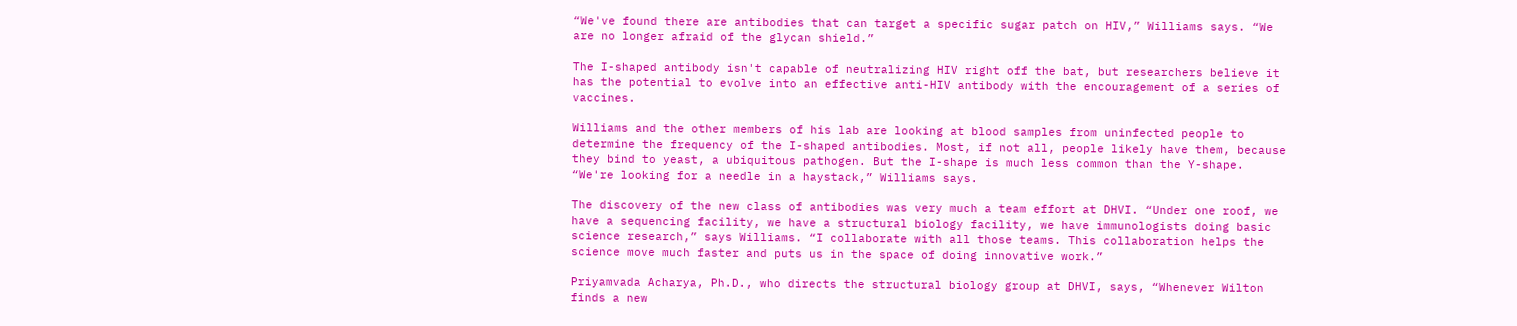“We've found there are antibodies that can target a specific sugar patch on HIV,” Williams says. “We are no longer afraid of the glycan shield.”

The I-shaped antibody isn't capable of neutralizing HIV right off the bat, but researchers believe it has the potential to evolve into an effective anti-HIV antibody with the encouragement of a series of vaccines.

Williams and the other members of his lab are looking at blood samples from uninfected people to determine the frequency of the I-shaped antibodies. Most, if not all, people likely have them, because they bind to yeast, a ubiquitous pathogen. But the I-shape is much less common than the Y-shape. “We're looking for a needle in a haystack,” Williams says.

The discovery of the new class of antibodies was very much a team effort at DHVI. “Under one roof, we have a sequencing facility, we have a structural biology facility, we have immunologists doing basic science research,” says Williams. “I collaborate with all those teams. This collaboration helps the science move much faster and puts us in the space of doing innovative work.”

Priyamvada Acharya, Ph.D., who directs the structural biology group at DHVI, says, “Whenever Wilton finds a new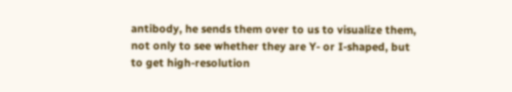antibody, he sends them over to us to visualize them, not only to see whether they are Y- or I-shaped, but to get high-resolution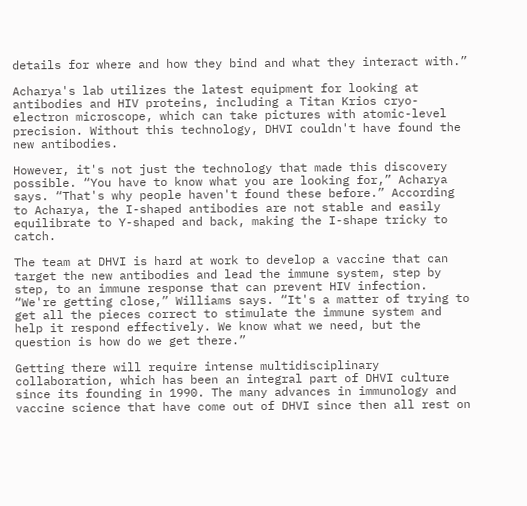details for where and how they bind and what they interact with.”

Acharya's lab utilizes the latest equipment for looking at antibodies and HIV proteins, including a Titan Krios cryo-electron microscope, which can take pictures with atomic-level precision. Without this technology, DHVI couldn't have found the new antibodies.

However, it's not just the technology that made this discovery possible. “You have to know what you are looking for,” Acharya says. “That's why people haven't found these before.” According to Acharya, the I-shaped antibodies are not stable and easily equilibrate to Y-shaped and back, making the I-shape tricky to catch.

The team at DHVI is hard at work to develop a vaccine that can target the new antibodies and lead the immune system, step by step, to an immune response that can prevent HIV infection. “We're getting close,” Williams says. “It's a matter of trying to get all the pieces correct to stimulate the immune system and help it respond effectively. We know what we need, but the question is how do we get there.”

Getting there will require intense multidisciplinary collaboration, which has been an integral part of DHVI culture since its founding in 1990. The many advances in immunology and vaccine science that have come out of DHVI since then all rest on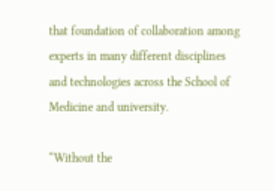that foundation of collaboration among experts in many different disciplines and technologies across the School of Medicine and university.

“Without the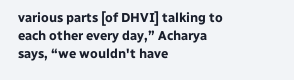various parts [of DHVI] talking to each other every day,” Acharya says, “we wouldn't have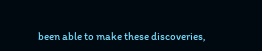been able to make these discoveries,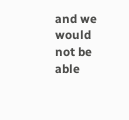and we would not be able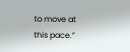to move at this pace.”